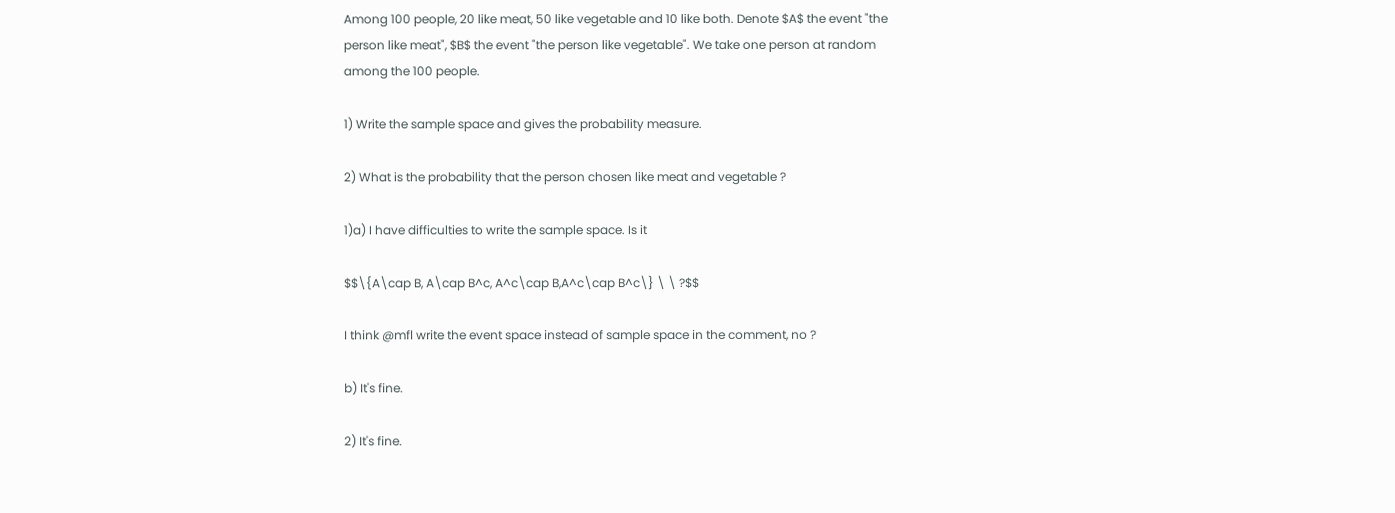Among 100 people, 20 like meat, 50 like vegetable and 10 like both. Denote $A$ the event "the person like meat", $B$ the event "the person like vegetable". We take one person at random among the 100 people.

1) Write the sample space and gives the probability measure.

2) What is the probability that the person chosen like meat and vegetable ?

1)a) I have difficulties to write the sample space. Is it

$$\{A\cap B, A\cap B^c, A^c\cap B,A^c\cap B^c\} \ \ ?$$

I think @mfl write the event space instead of sample space in the comment, no ?

b) It's fine.

2) It's fine.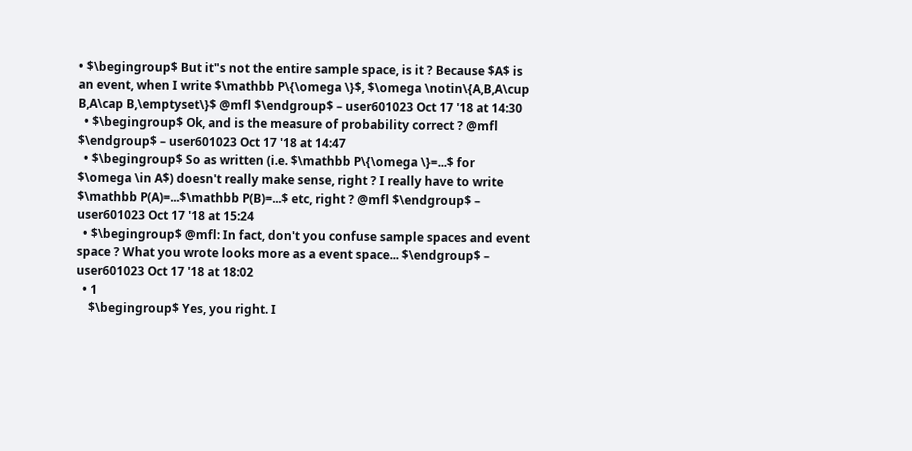• $\begingroup$ But it"s not the entire sample space, is it ? Because $A$ is an event, when I write $\mathbb P\{\omega \}$, $\omega \notin\{A,B,A\cup B,A\cap B,\emptyset\}$ @mfl $\endgroup$ – user601023 Oct 17 '18 at 14:30
  • $\begingroup$ Ok, and is the measure of probability correct ? @mfl $\endgroup$ – user601023 Oct 17 '18 at 14:47
  • $\begingroup$ So as written (i.e. $\mathbb P\{\omega \}=...$ for $\omega \in A$) doesn't really make sense, right ? I really have to write $\mathbb P(A)=...$\mathbb P(B)=...$ etc, right ? @mfl $\endgroup$ – user601023 Oct 17 '18 at 15:24
  • $\begingroup$ @mfl: In fact, don't you confuse sample spaces and event space ? What you wrote looks more as a event space... $\endgroup$ – user601023 Oct 17 '18 at 18:02
  • 1
    $\begingroup$ Yes, you right. I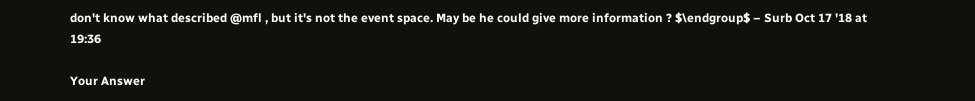don't know what described @mfl , but it's not the event space. May be he could give more information ? $\endgroup$ – Surb Oct 17 '18 at 19:36

Your Answer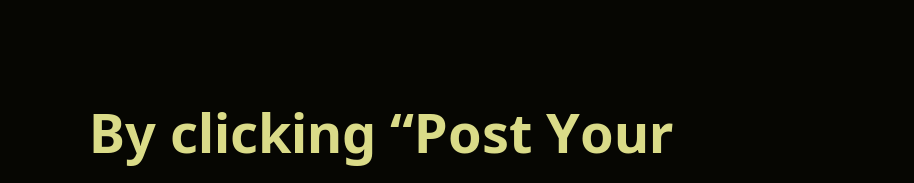By clicking “Post Your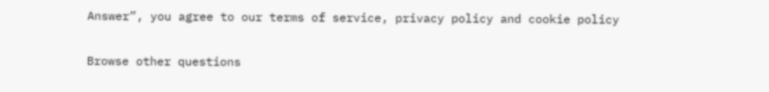Answer”, you agree to our terms of service, privacy policy and cookie policy

Browse other questions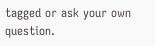tagged or ask your own question.